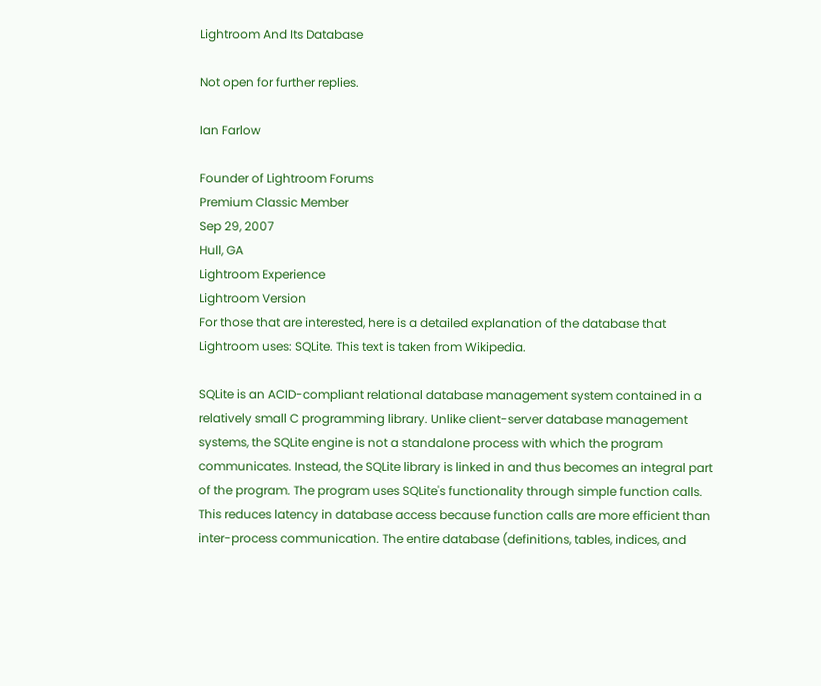Lightroom And Its Database

Not open for further replies.

Ian Farlow

Founder of Lightroom Forums
Premium Classic Member
Sep 29, 2007
Hull, GA
Lightroom Experience
Lightroom Version
For those that are interested, here is a detailed explanation of the database that Lightroom uses: SQLite. This text is taken from Wikipedia.

SQLite is an ACID-compliant relational database management system contained in a relatively small C programming library. Unlike client-server database management systems, the SQLite engine is not a standalone process with which the program communicates. Instead, the SQLite library is linked in and thus becomes an integral part of the program. The program uses SQLite's functionality through simple function calls. This reduces latency in database access because function calls are more efficient than inter-process communication. The entire database (definitions, tables, indices, and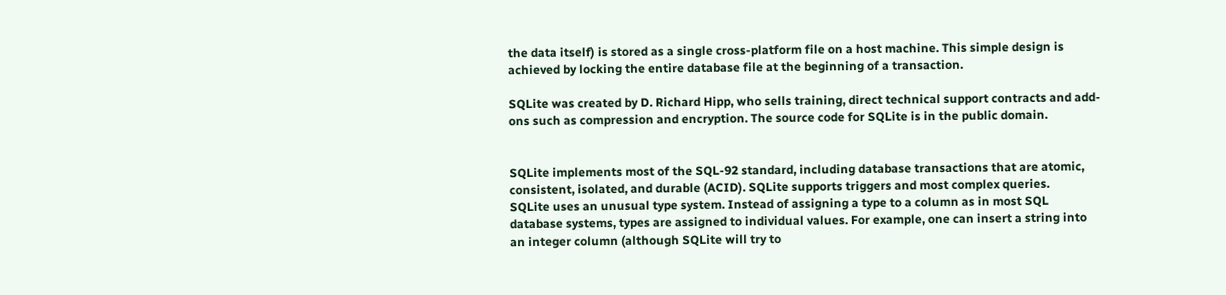the data itself) is stored as a single cross-platform file on a host machine. This simple design is achieved by locking the entire database file at the beginning of a transaction.

SQLite was created by D. Richard Hipp, who sells training, direct technical support contracts and add-ons such as compression and encryption. The source code for SQLite is in the public domain.


SQLite implements most of the SQL-92 standard, including database transactions that are atomic, consistent, isolated, and durable (ACID). SQLite supports triggers and most complex queries.
SQLite uses an unusual type system. Instead of assigning a type to a column as in most SQL database systems, types are assigned to individual values. For example, one can insert a string into an integer column (although SQLite will try to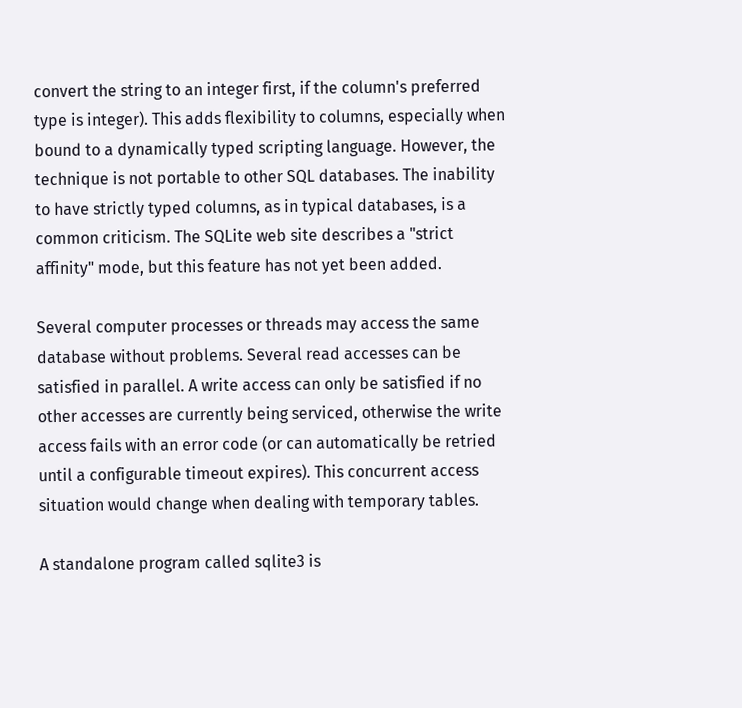convert the string to an integer first, if the column's preferred type is integer). This adds flexibility to columns, especially when bound to a dynamically typed scripting language. However, the technique is not portable to other SQL databases. The inability to have strictly typed columns, as in typical databases, is a common criticism. The SQLite web site describes a "strict affinity" mode, but this feature has not yet been added.

Several computer processes or threads may access the same database without problems. Several read accesses can be satisfied in parallel. A write access can only be satisfied if no other accesses are currently being serviced, otherwise the write access fails with an error code (or can automatically be retried until a configurable timeout expires). This concurrent access situation would change when dealing with temporary tables.

A standalone program called sqlite3 is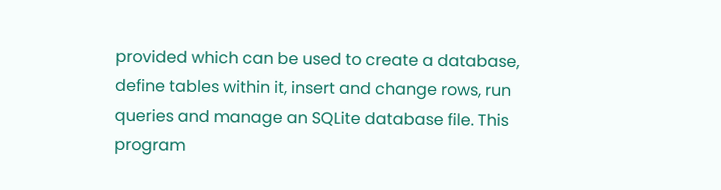provided which can be used to create a database, define tables within it, insert and change rows, run queries and manage an SQLite database file. This program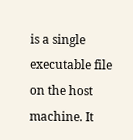is a single executable file on the host machine. It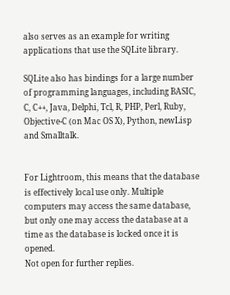also serves as an example for writing applications that use the SQLite library.

SQLite also has bindings for a large number of programming languages, including BASIC, C, C++, Java, Delphi, Tcl, R, PHP, Perl, Ruby, Objective-C (on Mac OS X), Python, newLisp and Smalltalk.


For Lightroom, this means that the database is effectively local use only. Multiple computers may access the same database, but only one may access the database at a time as the database is locked once it is opened.
Not open for further replies.